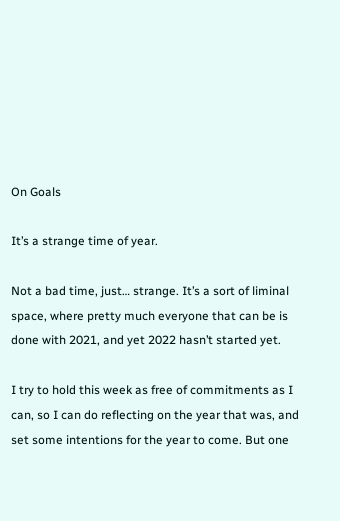On Goals

It’s a strange time of year.

Not a bad time, just… strange. It’s a sort of liminal space, where pretty much everyone that can be is done with 2021, and yet 2022 hasn’t started yet.

I try to hold this week as free of commitments as I can, so I can do reflecting on the year that was, and set some intentions for the year to come. But one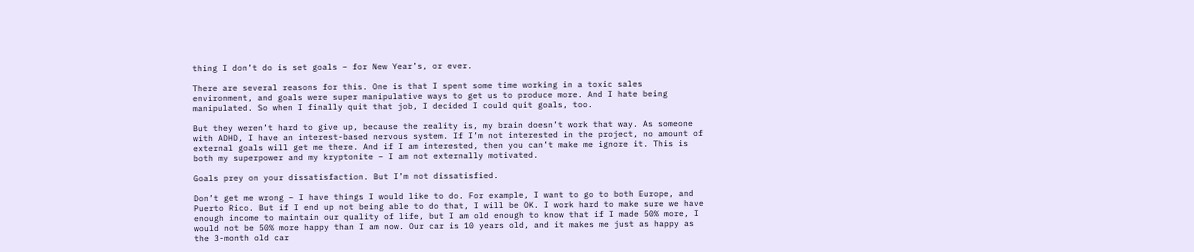thing I don’t do is set goals – for New Year’s, or ever.

There are several reasons for this. One is that I spent some time working in a toxic sales environment, and goals were super manipulative ways to get us to produce more. And I hate being manipulated. So when I finally quit that job, I decided I could quit goals, too.

But they weren’t hard to give up, because the reality is, my brain doesn’t work that way. As someone with ADHD, I have an interest-based nervous system. If I’m not interested in the project, no amount of external goals will get me there. And if I am interested, then you can’t make me ignore it. This is both my superpower and my kryptonite – I am not externally motivated.

Goals prey on your dissatisfaction. But I’m not dissatisfied.

Don’t get me wrong – I have things I would like to do. For example, I want to go to both Europe, and Puerto Rico. But if I end up not being able to do that, I will be OK. I work hard to make sure we have enough income to maintain our quality of life, but I am old enough to know that if I made 50% more, I would not be 50% more happy than I am now. Our car is 10 years old, and it makes me just as happy as the 3-month old car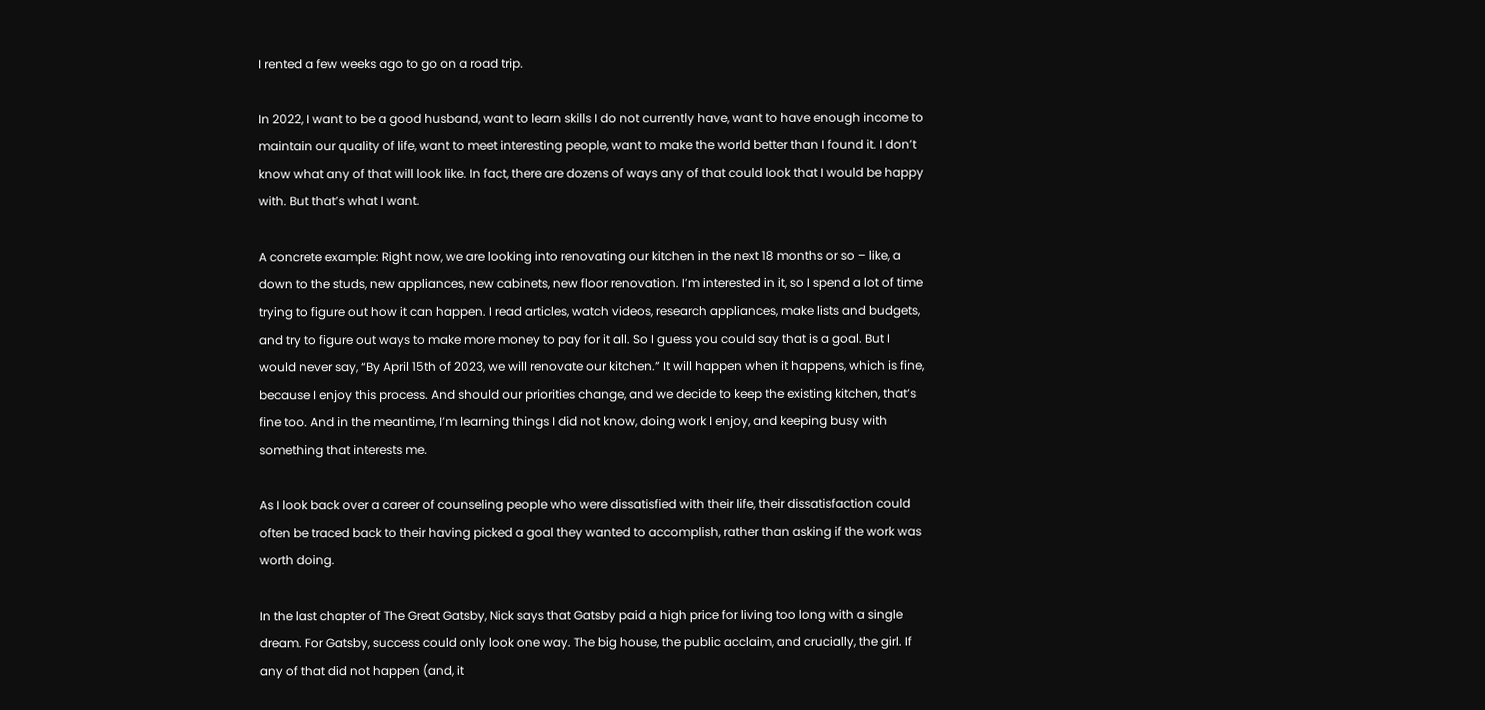I rented a few weeks ago to go on a road trip.

In 2022, I want to be a good husband, want to learn skills I do not currently have, want to have enough income to maintain our quality of life, want to meet interesting people, want to make the world better than I found it. I don’t know what any of that will look like. In fact, there are dozens of ways any of that could look that I would be happy with. But that’s what I want.

A concrete example: Right now, we are looking into renovating our kitchen in the next 18 months or so – like, a down to the studs, new appliances, new cabinets, new floor renovation. I’m interested in it, so I spend a lot of time trying to figure out how it can happen. I read articles, watch videos, research appliances, make lists and budgets, and try to figure out ways to make more money to pay for it all. So I guess you could say that is a goal. But I would never say, “By April 15th of 2023, we will renovate our kitchen.” It will happen when it happens, which is fine, because I enjoy this process. And should our priorities change, and we decide to keep the existing kitchen, that’s fine too. And in the meantime, I’m learning things I did not know, doing work I enjoy, and keeping busy with something that interests me.

As I look back over a career of counseling people who were dissatisfied with their life, their dissatisfaction could often be traced back to their having picked a goal they wanted to accomplish, rather than asking if the work was worth doing.

In the last chapter of The Great Gatsby, Nick says that Gatsby paid a high price for living too long with a single dream. For Gatsby, success could only look one way. The big house, the public acclaim, and crucially, the girl. If any of that did not happen (and, it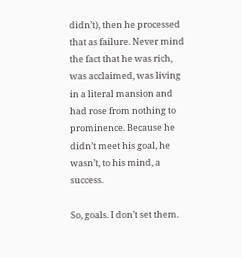didn’t), then he processed that as failure. Never mind the fact that he was rich, was acclaimed, was living in a literal mansion and had rose from nothing to prominence. Because he didn’t meet his goal, he wasn’t, to his mind, a success.

So, goals. I don’t set them.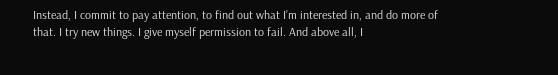Instead, I commit to pay attention, to find out what I’m interested in, and do more of that. I try new things. I give myself permission to fail. And above all, I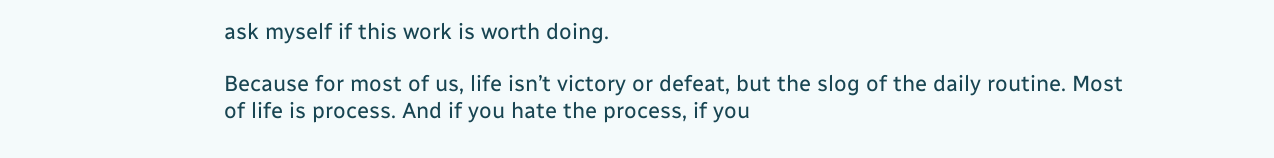ask myself if this work is worth doing.

Because for most of us, life isn’t victory or defeat, but the slog of the daily routine. Most of life is process. And if you hate the process, if you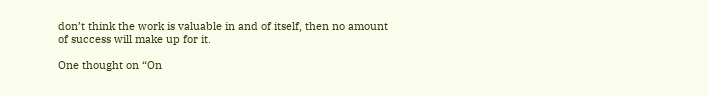don’t think the work is valuable in and of itself, then no amount of success will make up for it.

One thought on “On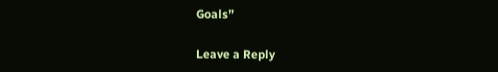Goals”

Leave a Reply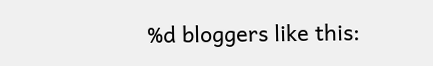%d bloggers like this: